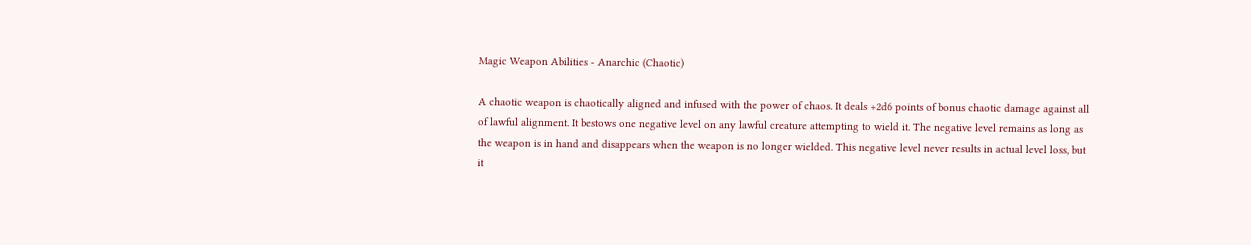Magic Weapon Abilities - Anarchic (Chaotic)

A chaotic weapon is chaotically aligned and infused with the power of chaos. It deals +2d6 points of bonus chaotic damage against all of lawful alignment. It bestows one negative level on any lawful creature attempting to wield it. The negative level remains as long as the weapon is in hand and disappears when the weapon is no longer wielded. This negative level never results in actual level loss, but it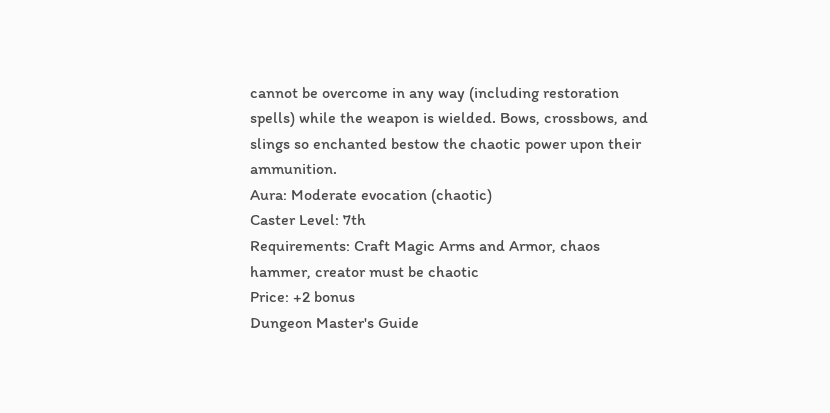cannot be overcome in any way (including restoration spells) while the weapon is wielded. Bows, crossbows, and slings so enchanted bestow the chaotic power upon their ammunition.
Aura: Moderate evocation (chaotic)
Caster Level: 7th
Requirements: Craft Magic Arms and Armor, chaos hammer, creator must be chaotic
Price: +2 bonus
Dungeon Master's Guide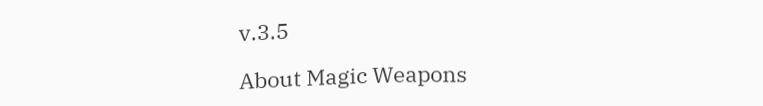v.3.5

About Magic Weapons